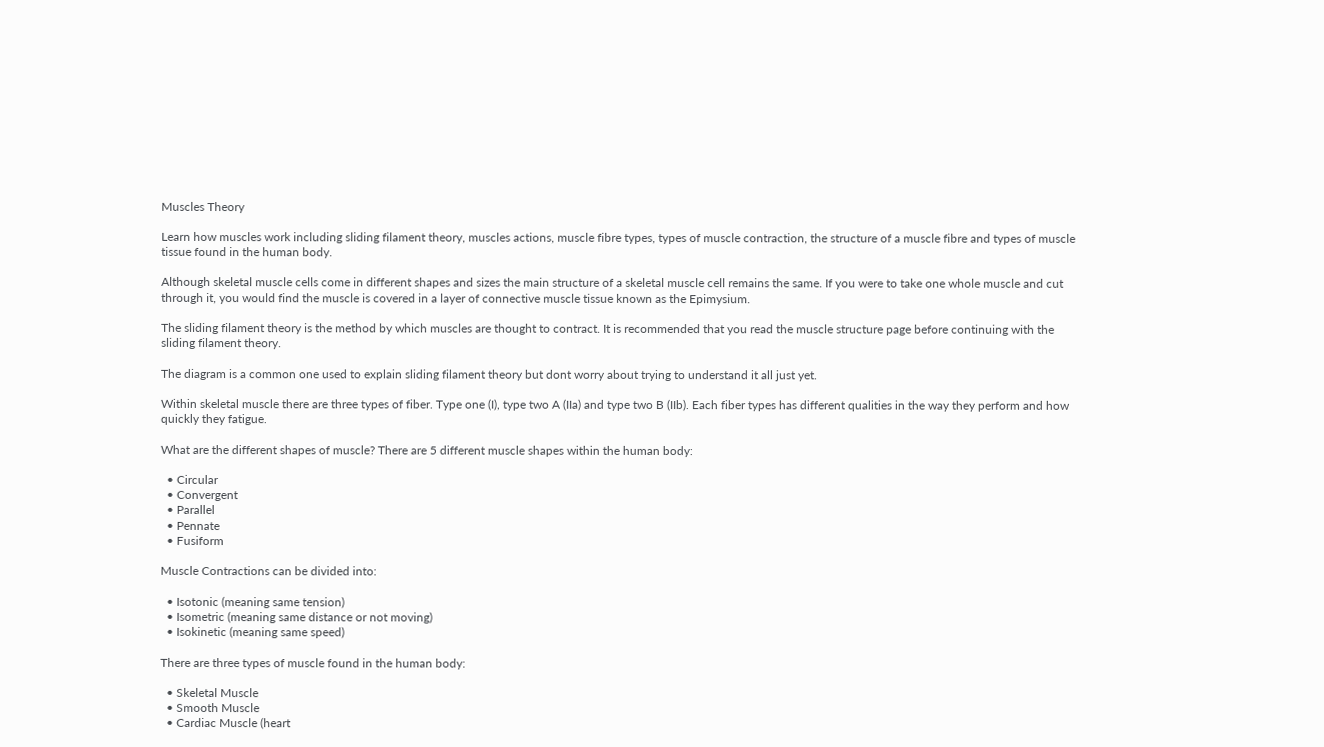Muscles Theory

Learn how muscles work including sliding filament theory, muscles actions, muscle fibre types, types of muscle contraction, the structure of a muscle fibre and types of muscle tissue found in the human body.

Although skeletal muscle cells come in different shapes and sizes the main structure of a skeletal muscle cell remains the same. If you were to take one whole muscle and cut through it, you would find the muscle is covered in a layer of connective muscle tissue known as the Epimysium.

The sliding filament theory is the method by which muscles are thought to contract. It is recommended that you read the muscle structure page before continuing with the sliding filament theory.

The diagram is a common one used to explain sliding filament theory but dont worry about trying to understand it all just yet.

Within skeletal muscle there are three types of fiber. Type one (I), type two A (IIa) and type two B (IIb). Each fiber types has different qualities in the way they perform and how quickly they fatigue.

What are the different shapes of muscle? There are 5 different muscle shapes within the human body:

  • Circular
  • Convergent
  • Parallel
  • Pennate
  • Fusiform

Muscle Contractions can be divided into:

  • Isotonic (meaning same tension)
  • Isometric (meaning same distance or not moving)
  • Isokinetic (meaning same speed)

There are three types of muscle found in the human body:

  • Skeletal Muscle
  • Smooth Muscle
  • Cardiac Muscle (heart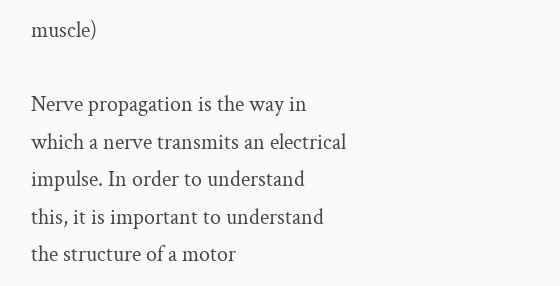muscle)

Nerve propagation is the way in which a nerve transmits an electrical impulse. In order to understand this, it is important to understand the structure of a motor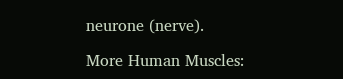neurone (nerve).

More Human Muscles: